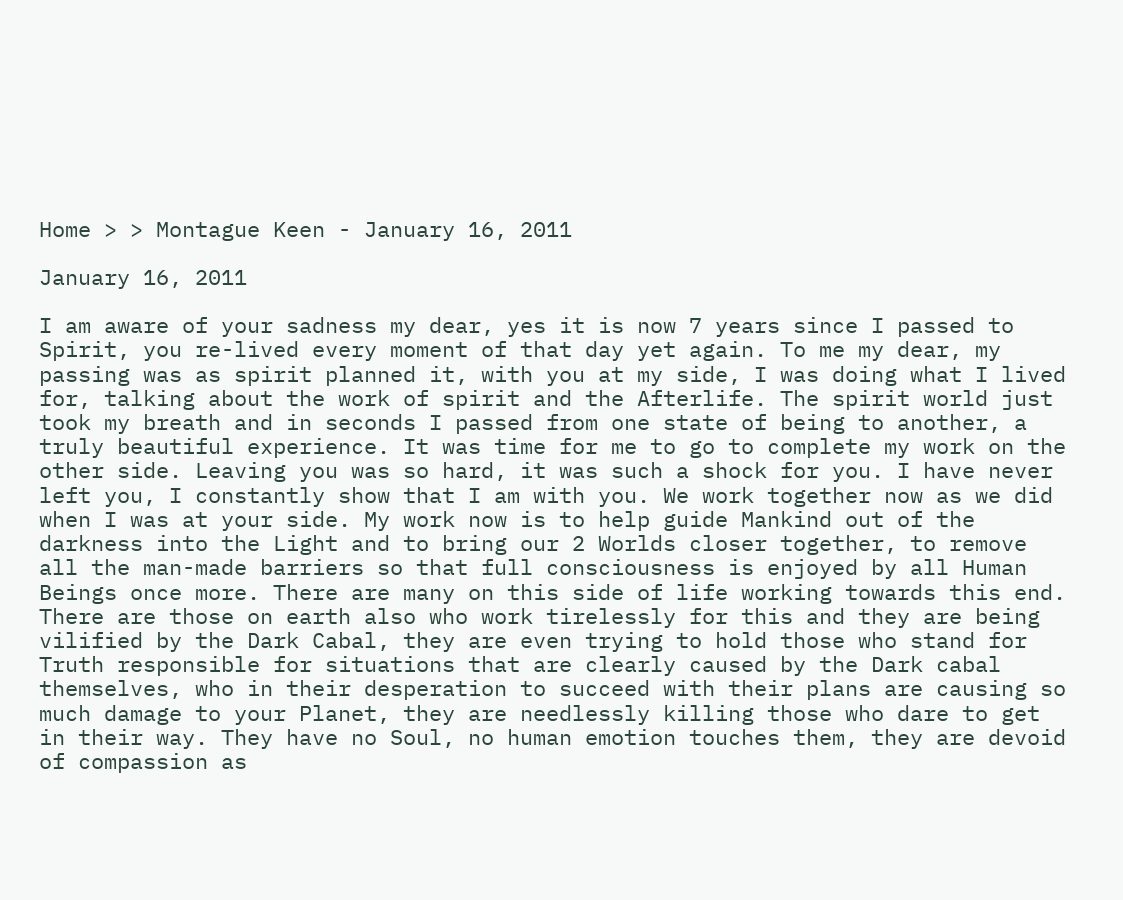Home > > Montague Keen - January 16, 2011

January 16, 2011

I am aware of your sadness my dear, yes it is now 7 years since I passed to Spirit, you re-lived every moment of that day yet again. To me my dear, my passing was as spirit planned it, with you at my side, I was doing what I lived for, talking about the work of spirit and the Afterlife. The spirit world just took my breath and in seconds I passed from one state of being to another, a truly beautiful experience. It was time for me to go to complete my work on the other side. Leaving you was so hard, it was such a shock for you. I have never left you, I constantly show that I am with you. We work together now as we did when I was at your side. My work now is to help guide Mankind out of the darkness into the Light and to bring our 2 Worlds closer together, to remove all the man-made barriers so that full consciousness is enjoyed by all Human Beings once more. There are many on this side of life working towards this end. There are those on earth also who work tirelessly for this and they are being vilified by the Dark Cabal, they are even trying to hold those who stand for Truth responsible for situations that are clearly caused by the Dark cabal themselves, who in their desperation to succeed with their plans are causing so much damage to your Planet, they are needlessly killing those who dare to get in their way. They have no Soul, no human emotion touches them, they are devoid of compassion as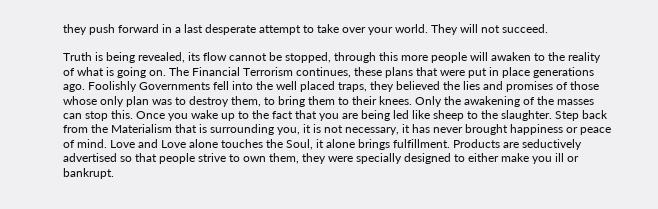they push forward in a last desperate attempt to take over your world. They will not succeed.

Truth is being revealed, its flow cannot be stopped, through this more people will awaken to the reality of what is going on. The Financial Terrorism continues, these plans that were put in place generations ago. Foolishly Governments fell into the well placed traps, they believed the lies and promises of those whose only plan was to destroy them, to bring them to their knees. Only the awakening of the masses can stop this. Once you wake up to the fact that you are being led like sheep to the slaughter. Step back from the Materialism that is surrounding you, it is not necessary, it has never brought happiness or peace of mind. Love and Love alone touches the Soul, it alone brings fulfillment. Products are seductively advertised so that people strive to own them, they were specially designed to either make you ill or bankrupt.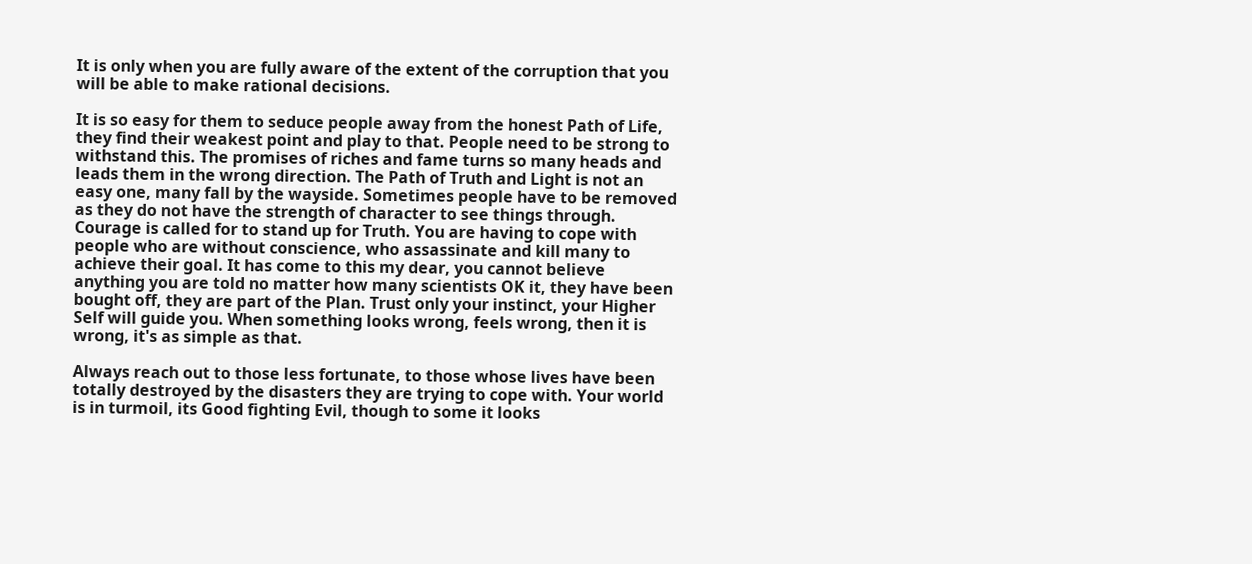It is only when you are fully aware of the extent of the corruption that you will be able to make rational decisions.

It is so easy for them to seduce people away from the honest Path of Life, they find their weakest point and play to that. People need to be strong to withstand this. The promises of riches and fame turns so many heads and leads them in the wrong direction. The Path of Truth and Light is not an easy one, many fall by the wayside. Sometimes people have to be removed as they do not have the strength of character to see things through. Courage is called for to stand up for Truth. You are having to cope with people who are without conscience, who assassinate and kill many to achieve their goal. It has come to this my dear, you cannot believe anything you are told no matter how many scientists OK it, they have been bought off, they are part of the Plan. Trust only your instinct, your Higher Self will guide you. When something looks wrong, feels wrong, then it is wrong, it's as simple as that.

Always reach out to those less fortunate, to those whose lives have been totally destroyed by the disasters they are trying to cope with. Your world is in turmoil, its Good fighting Evil, though to some it looks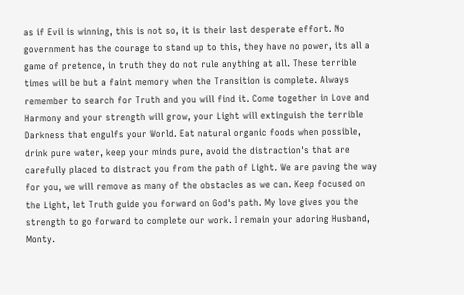as if Evil is winning, this is not so, it is their last desperate effort. No government has the courage to stand up to this, they have no power, its all a game of pretence, in truth they do not rule anything at all. These terrible times will be but a faint memory when the Transition is complete. Always remember to search for Truth and you will find it. Come together in Love and Harmony and your strength will grow, your Light will extinguish the terrible Darkness that engulfs your World. Eat natural organic foods when possible, drink pure water, keep your minds pure, avoid the distraction's that are carefully placed to distract you from the path of Light. We are paving the way for you, we will remove as many of the obstacles as we can. Keep focused on the Light, let Truth guide you forward on God's path. My love gives you the strength to go forward to complete our work. I remain your adoring Husband, Monty.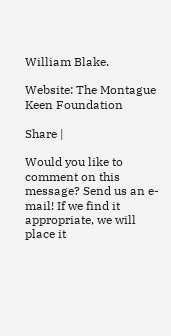William Blake.

Website: The Montague Keen Foundation

Share |

Would you like to comment on this message? Send us an e-mail! If we find it appropriate, we will place it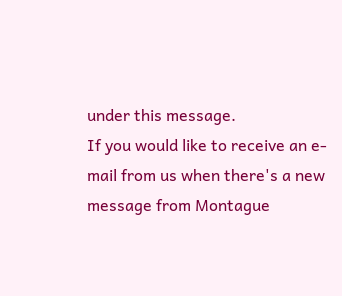under this message.
If you would like to receive an e-mail from us when there's a new message from Montague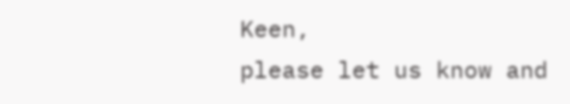Keen,
please let us know and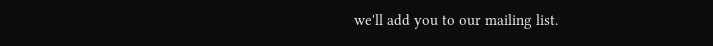we'll add you to our mailing list.